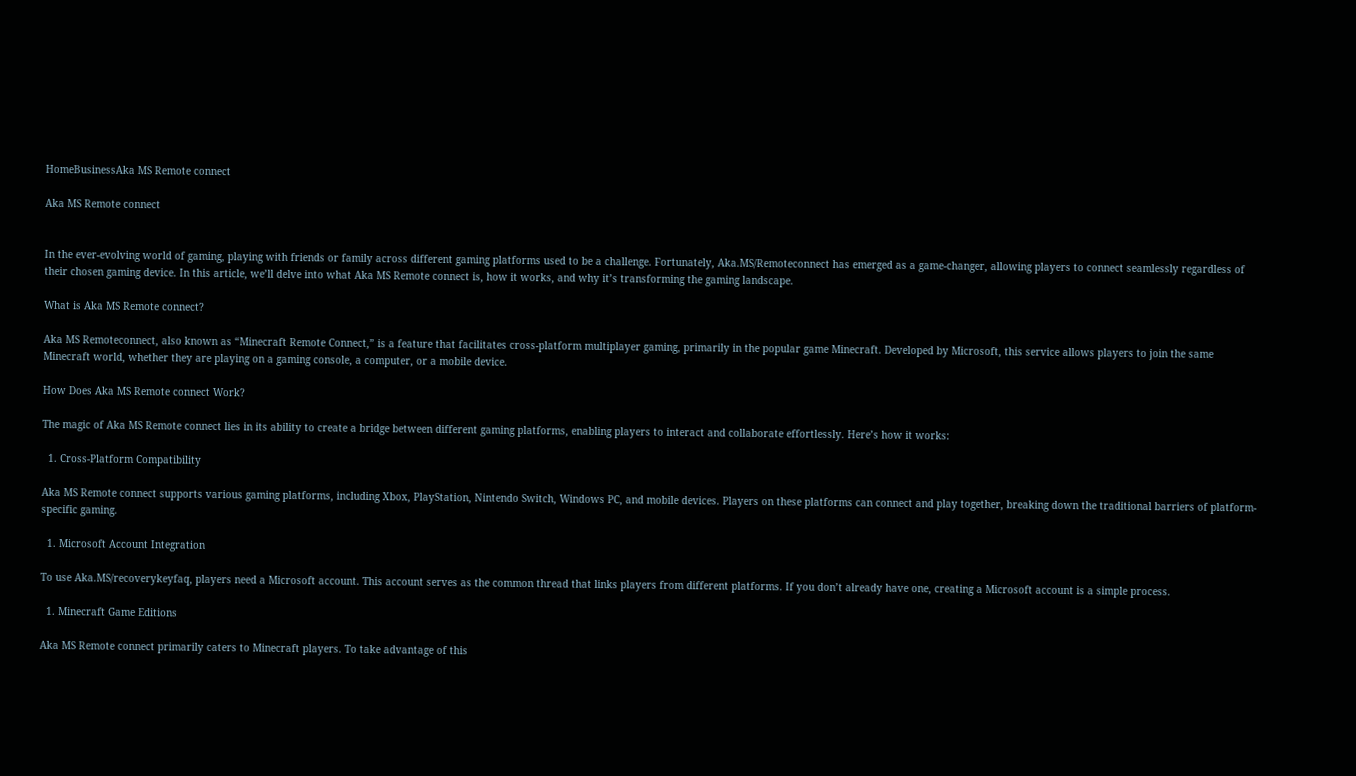HomeBusinessAka MS Remote connect

Aka MS Remote connect


In the ever-evolving world of gaming, playing with friends or family across different gaming platforms used to be a challenge. Fortunately, Aka.MS/Remoteconnect has emerged as a game-changer, allowing players to connect seamlessly regardless of their chosen gaming device. In this article, we’ll delve into what Aka MS Remote connect is, how it works, and why it’s transforming the gaming landscape.

What is Aka MS Remote connect?

Aka MS Remoteconnect, also known as “Minecraft Remote Connect,” is a feature that facilitates cross-platform multiplayer gaming, primarily in the popular game Minecraft. Developed by Microsoft, this service allows players to join the same Minecraft world, whether they are playing on a gaming console, a computer, or a mobile device.

How Does Aka MS Remote connect Work?

The magic of Aka MS Remote connect lies in its ability to create a bridge between different gaming platforms, enabling players to interact and collaborate effortlessly. Here’s how it works:

  1. Cross-Platform Compatibility

Aka MS Remote connect supports various gaming platforms, including Xbox, PlayStation, Nintendo Switch, Windows PC, and mobile devices. Players on these platforms can connect and play together, breaking down the traditional barriers of platform-specific gaming.

  1. Microsoft Account Integration

To use Aka.MS/recoverykeyfaq, players need a Microsoft account. This account serves as the common thread that links players from different platforms. If you don’t already have one, creating a Microsoft account is a simple process.

  1. Minecraft Game Editions

Aka MS Remote connect primarily caters to Minecraft players. To take advantage of this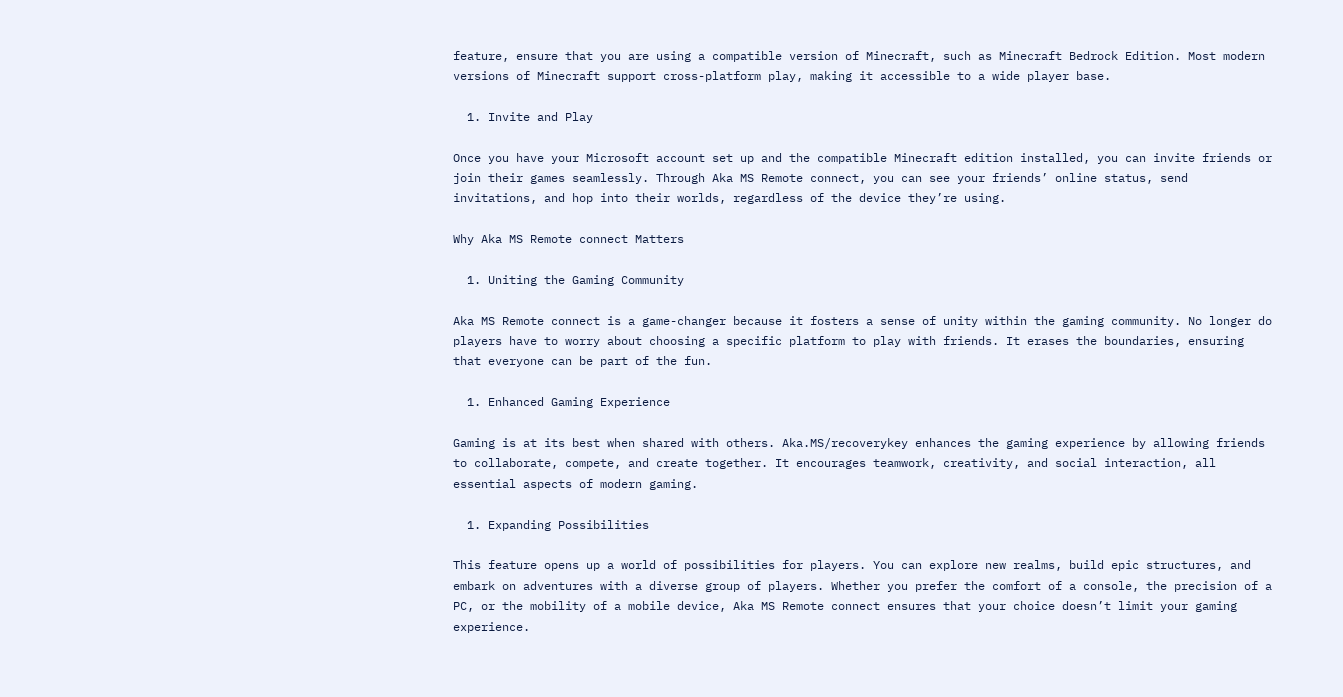feature, ensure that you are using a compatible version of Minecraft, such as Minecraft Bedrock Edition. Most modern versions of Minecraft support cross-platform play, making it accessible to a wide player base.

  1. Invite and Play

Once you have your Microsoft account set up and the compatible Minecraft edition installed, you can invite friends or join their games seamlessly. Through Aka MS Remote connect, you can see your friends’ online status, send invitations, and hop into their worlds, regardless of the device they’re using.

Why Aka MS Remote connect Matters

  1. Uniting the Gaming Community

Aka MS Remote connect is a game-changer because it fosters a sense of unity within the gaming community. No longer do players have to worry about choosing a specific platform to play with friends. It erases the boundaries, ensuring that everyone can be part of the fun.

  1. Enhanced Gaming Experience

Gaming is at its best when shared with others. Aka.MS/recoverykey enhances the gaming experience by allowing friends to collaborate, compete, and create together. It encourages teamwork, creativity, and social interaction, all essential aspects of modern gaming.

  1. Expanding Possibilities

This feature opens up a world of possibilities for players. You can explore new realms, build epic structures, and embark on adventures with a diverse group of players. Whether you prefer the comfort of a console, the precision of a PC, or the mobility of a mobile device, Aka MS Remote connect ensures that your choice doesn’t limit your gaming experience.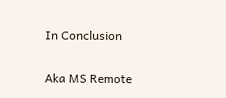In Conclusion

Aka MS Remote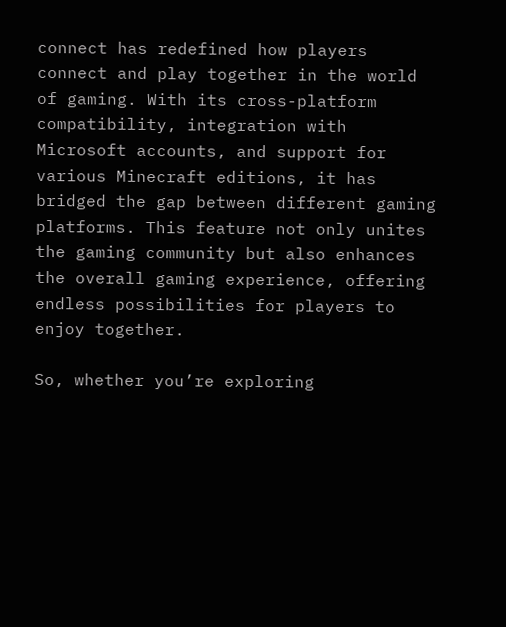connect has redefined how players connect and play together in the world of gaming. With its cross-platform compatibility, integration with Microsoft accounts, and support for various Minecraft editions, it has bridged the gap between different gaming platforms. This feature not only unites the gaming community but also enhances the overall gaming experience, offering endless possibilities for players to enjoy together.

So, whether you’re exploring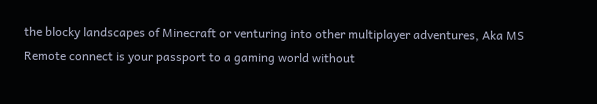the blocky landscapes of Minecraft or venturing into other multiplayer adventures, Aka MS Remote connect is your passport to a gaming world without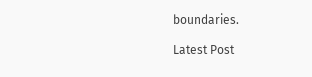boundaries.

Latest Post